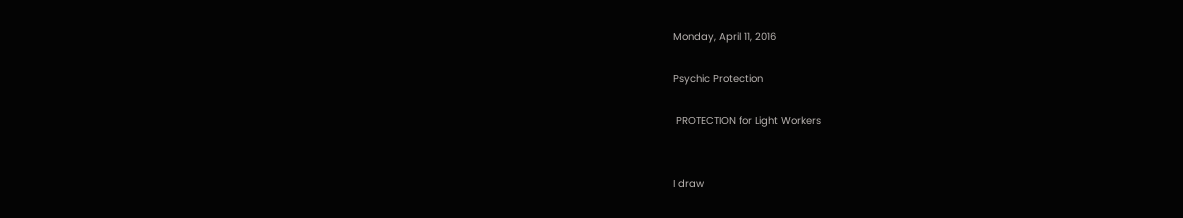Monday, April 11, 2016

Psychic Protection

 PROTECTION for Light Workers


I draw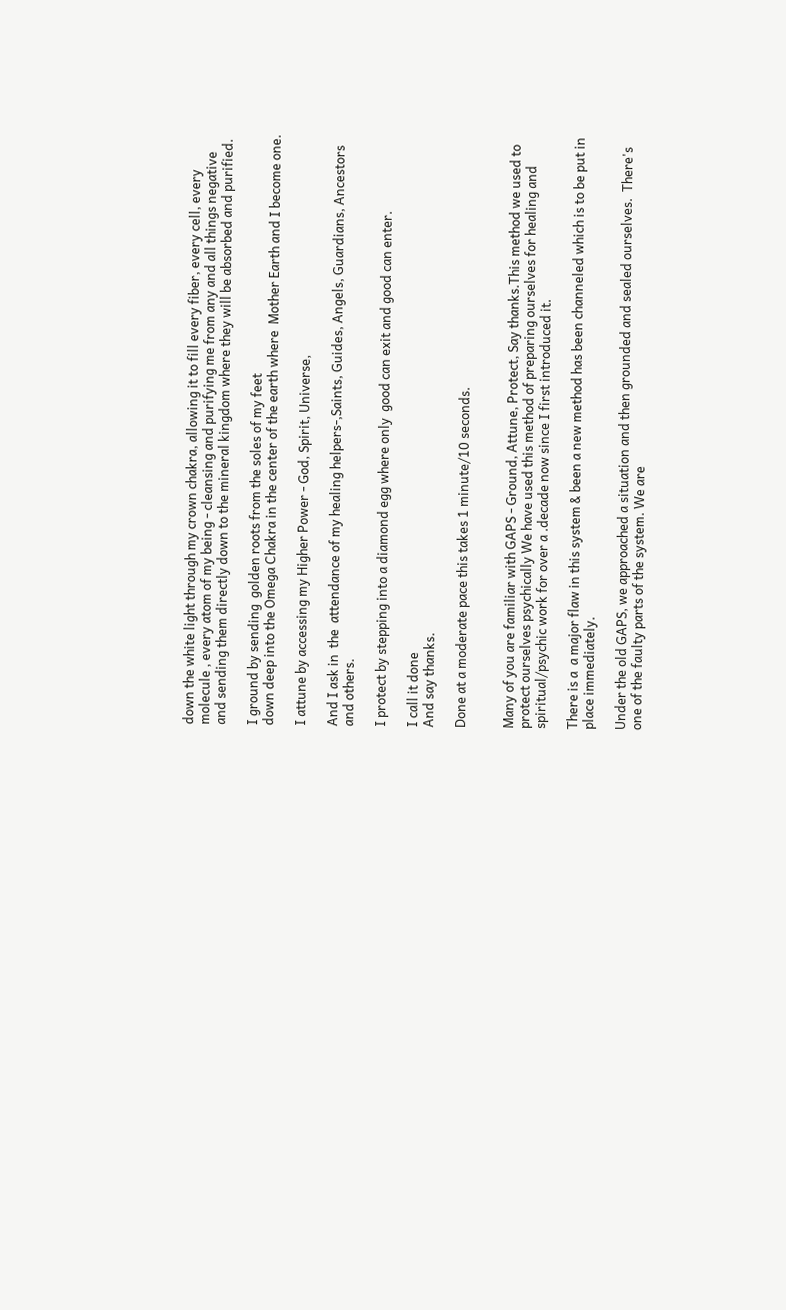down the white light through my crown chakra, allowing it to fill every fiber, every cell, every molecule , every atom of my being - cleansing and purifying me from any and all things negative and sending them directly down to the mineral kingdom where they will be absorbed and purified.

I ground by sending  golden roots from the soles of my feet
down deep into the Omega Chakra in the center of the earth where  Mother Earth and I become one.

I attune by accessing my Higher Power - God, Spirit, Universe,

And I ask in  the  attendance of my healing helpers-,Saints, Guides, Angels, Guardians, Ancestors and others.

I protect by stepping into a diamond egg where only  good can exit and good can enter.

I call it done
And say thanks.

Done at a moderate pace this takes 1 minute/10 seconds.


Many of you are familiar with GAPS - Ground, Attune, Protect, Say thanks.This method we used to protect ourselves psychically We have used this method of preparing ourselves for healing and spiritual/psychic work for over a .decade now since I first introduced it.

There is a  a major flaw in this system & been a new method has been channeled which is to be put in place immediately.

Under the old GAPS, we approached a situation and then grounded and sealed ourselves.  There's one of the faulty parts of the system. We are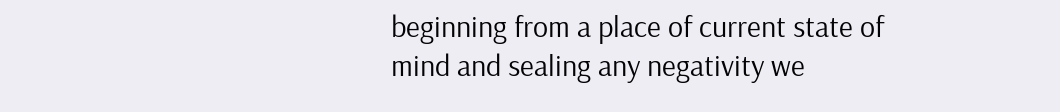beginning from a place of current state of mind and sealing any negativity we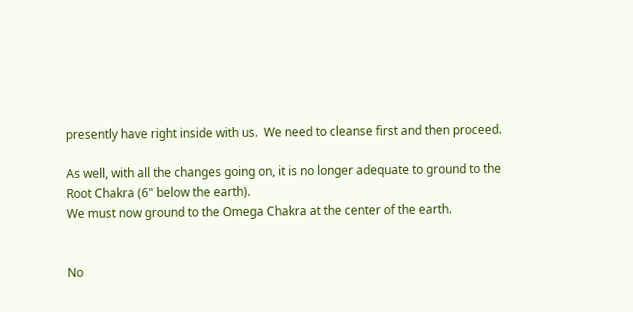presently have right inside with us.  We need to cleanse first and then proceed.

As well, with all the changes going on, it is no longer adequate to ground to the Root Chakra (6" below the earth).
We must now ground to the Omega Chakra at the center of the earth.


No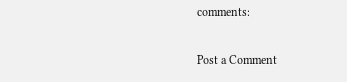comments:

Post a Comment